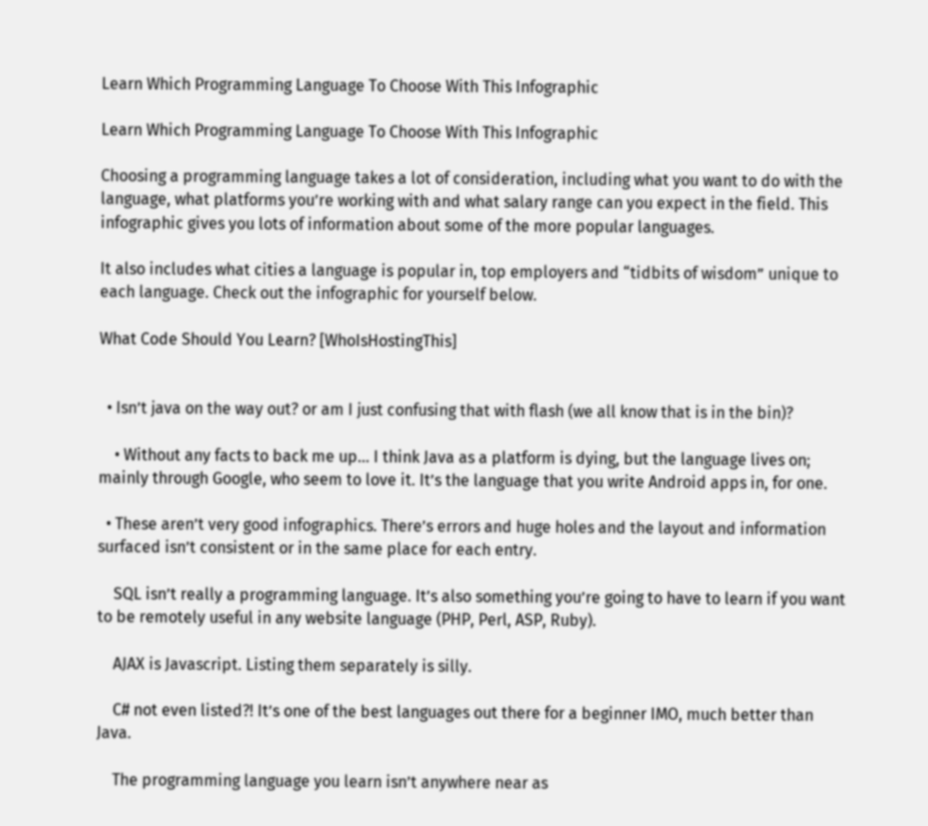Learn Which Programming Language To Choose With This Infographic

Learn Which Programming Language To Choose With This Infographic

Choosing a programming language takes a lot of consideration, including what you want to do with the language, what platforms you’re working with and what salary range can you expect in the field. This infographic gives you lots of information about some of the more popular languages.

It also includes what cities a language is popular in, top employers and “tidbits of wisdom” unique to each language. Check out the infographic for yourself below.

What Code Should You Learn? [WhoIsHostingThis]


  • Isn’t java on the way out? or am I just confusing that with flash (we all know that is in the bin)?

    • Without any facts to back me up… I think Java as a platform is dying, but the language lives on; mainly through Google, who seem to love it. It’s the language that you write Android apps in, for one.

  • These aren’t very good infographics. There’s errors and huge holes and the layout and information surfaced isn’t consistent or in the same place for each entry.

    SQL isn’t really a programming language. It’s also something you’re going to have to learn if you want to be remotely useful in any website language (PHP, Perl, ASP, Ruby).

    AJAX is Javascript. Listing them separately is silly.

    C# not even listed?! It’s one of the best languages out there for a beginner IMO, much better than Java.

    The programming language you learn isn’t anywhere near as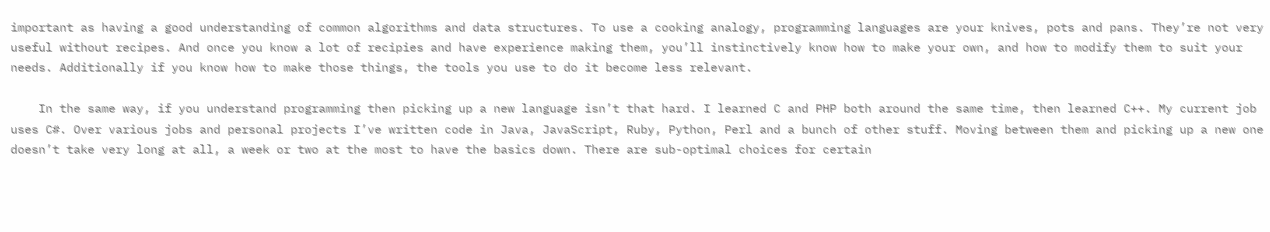important as having a good understanding of common algorithms and data structures. To use a cooking analogy, programming languages are your knives, pots and pans. They’re not very useful without recipes. And once you know a lot of recipies and have experience making them, you’ll instinctively know how to make your own, and how to modify them to suit your needs. Additionally if you know how to make those things, the tools you use to do it become less relevant.

    In the same way, if you understand programming then picking up a new language isn’t that hard. I learned C and PHP both around the same time, then learned C++. My current job uses C#. Over various jobs and personal projects I’ve written code in Java, JavaScript, Ruby, Python, Perl and a bunch of other stuff. Moving between them and picking up a new one doesn’t take very long at all, a week or two at the most to have the basics down. There are sub-optimal choices for certain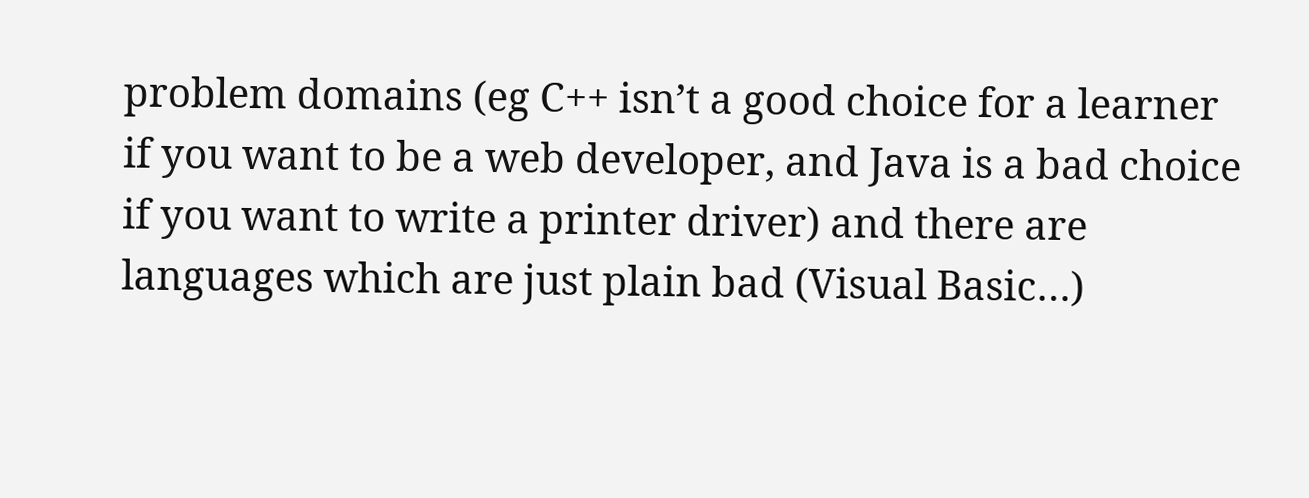problem domains (eg C++ isn’t a good choice for a learner if you want to be a web developer, and Java is a bad choice if you want to write a printer driver) and there are languages which are just plain bad (Visual Basic…)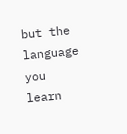but the language you learn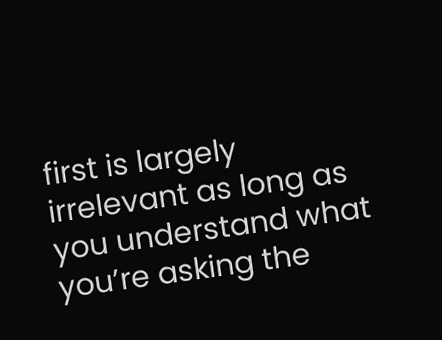first is largely irrelevant as long as you understand what you’re asking the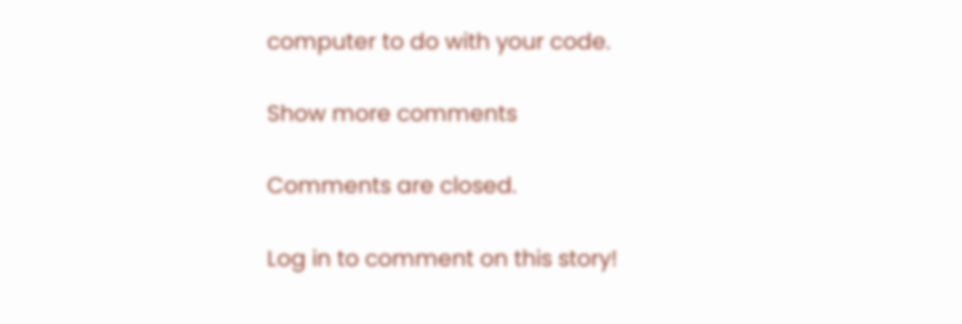computer to do with your code.

Show more comments

Comments are closed.

Log in to comment on this story!